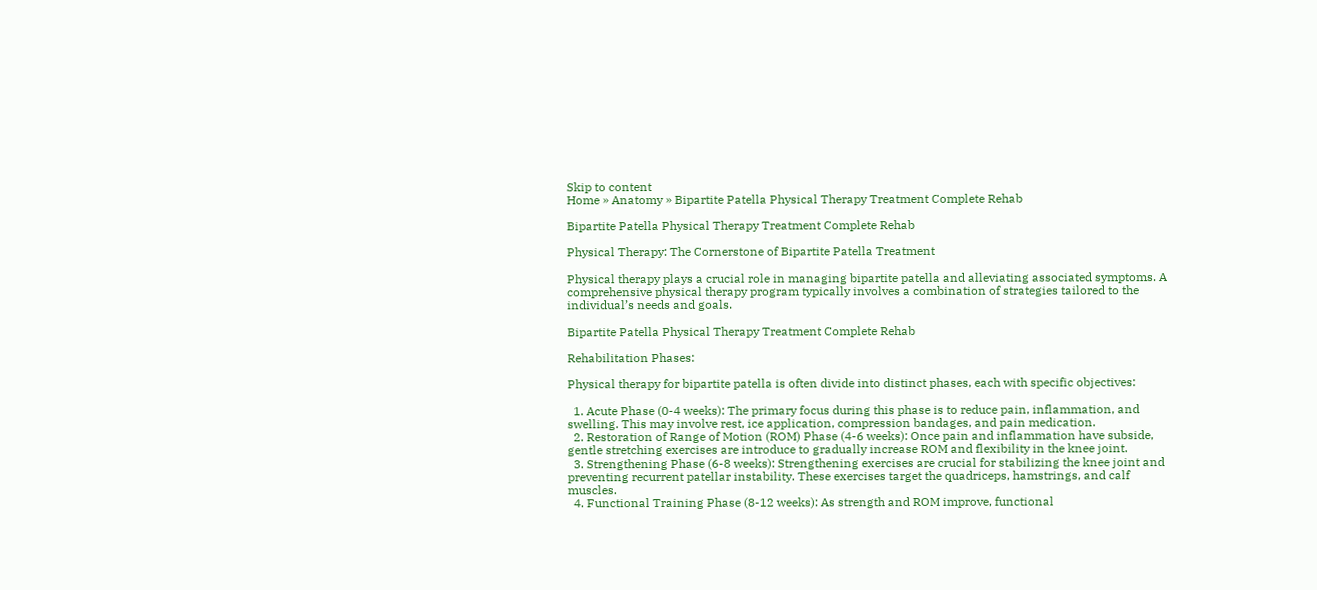Skip to content
Home » Anatomy » Bipartite Patella Physical Therapy Treatment Complete Rehab

Bipartite Patella Physical Therapy Treatment Complete Rehab

Physical Therapy: The Cornerstone of Bipartite Patella Treatment

Physical therapy plays a crucial role in managing bipartite patella and alleviating associated symptoms. A comprehensive physical therapy program typically involves a combination of strategies tailored to the individual’s needs and goals.

Bipartite Patella Physical Therapy Treatment Complete Rehab

Rehabilitation Phases:

Physical therapy for bipartite patella is often divide into distinct phases, each with specific objectives:

  1. Acute Phase (0-4 weeks): The primary focus during this phase is to reduce pain, inflammation, and swelling. This may involve rest, ice application, compression bandages, and pain medication.
  2. Restoration of Range of Motion (ROM) Phase (4-6 weeks): Once pain and inflammation have subside, gentle stretching exercises are introduce to gradually increase ROM and flexibility in the knee joint.
  3. Strengthening Phase (6-8 weeks): Strengthening exercises are crucial for stabilizing the knee joint and preventing recurrent patellar instability. These exercises target the quadriceps, hamstrings, and calf muscles.
  4. Functional Training Phase (8-12 weeks): As strength and ROM improve, functional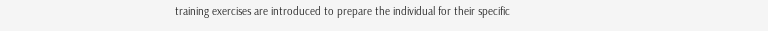training exercises are introduced to prepare the individual for their specific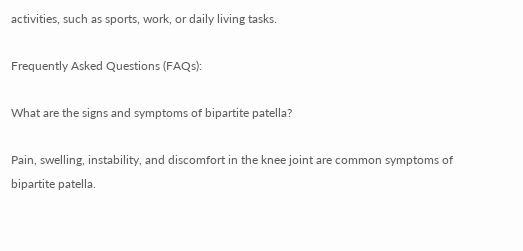activities, such as sports, work, or daily living tasks.

Frequently Asked Questions (FAQs):

What are the signs and symptoms of bipartite patella?

Pain, swelling, instability, and discomfort in the knee joint are common symptoms of bipartite patella.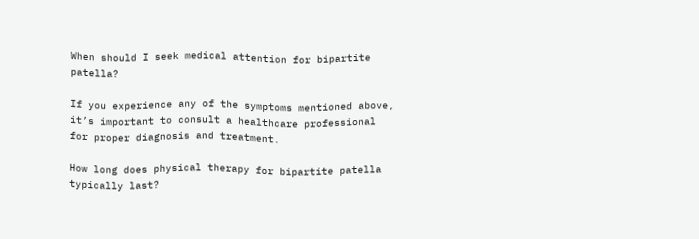When should I seek medical attention for bipartite patella?

If you experience any of the symptoms mentioned above, it’s important to consult a healthcare professional for proper diagnosis and treatment.

How long does physical therapy for bipartite patella typically last?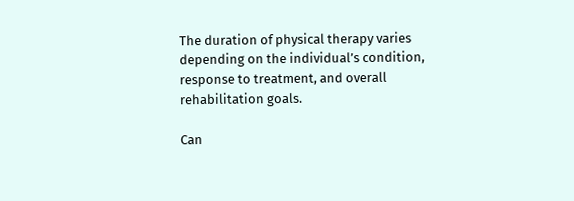The duration of physical therapy varies depending on the individual’s condition, response to treatment, and overall rehabilitation goals.

Can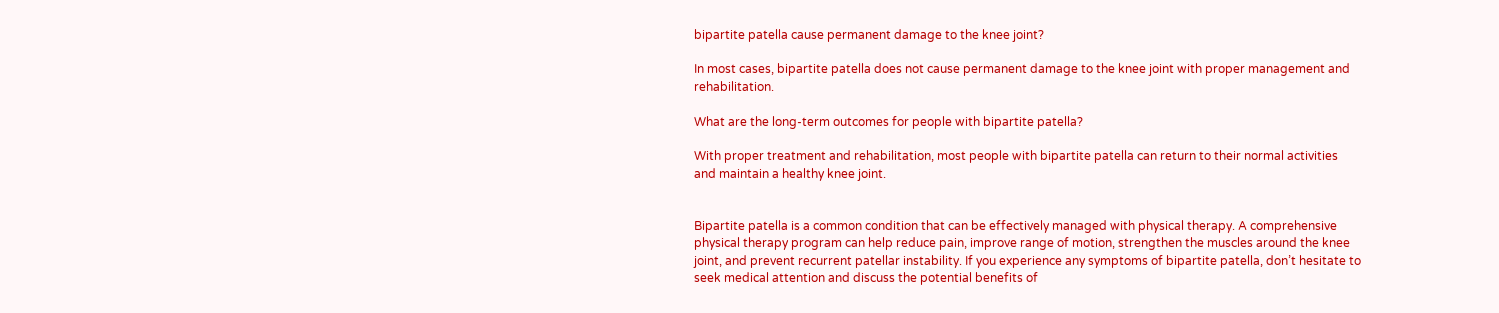bipartite patella cause permanent damage to the knee joint?

In most cases, bipartite patella does not cause permanent damage to the knee joint with proper management and rehabilitation.

What are the long-term outcomes for people with bipartite patella?

With proper treatment and rehabilitation, most people with bipartite patella can return to their normal activities and maintain a healthy knee joint.


Bipartite patella is a common condition that can be effectively managed with physical therapy. A comprehensive physical therapy program can help reduce pain, improve range of motion, strengthen the muscles around the knee joint, and prevent recurrent patellar instability. If you experience any symptoms of bipartite patella, don’t hesitate to seek medical attention and discuss the potential benefits of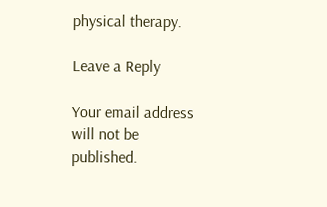physical therapy.

Leave a Reply

Your email address will not be published.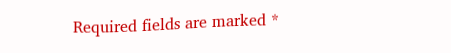Required fields are marked *